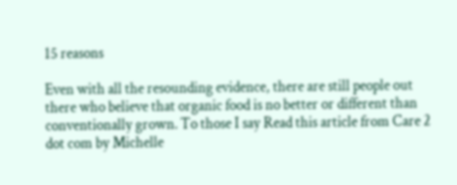15 reasons

Even with all the resounding evidence, there are still people out there who believe that organic food is no better or different than conventionally grown. To those I say Read this article from Care 2 dot com by Michelle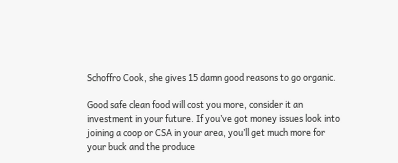Schoffro Cook, she gives 15 damn good reasons to go organic.

Good safe clean food will cost you more, consider it an investment in your future. If you’ve got money issues look into joining a coop or CSA in your area, you’ll get much more for your buck and the produce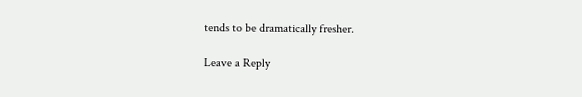tends to be dramatically fresher.

Leave a Reply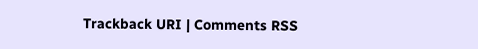Trackback URI | Comments RSS